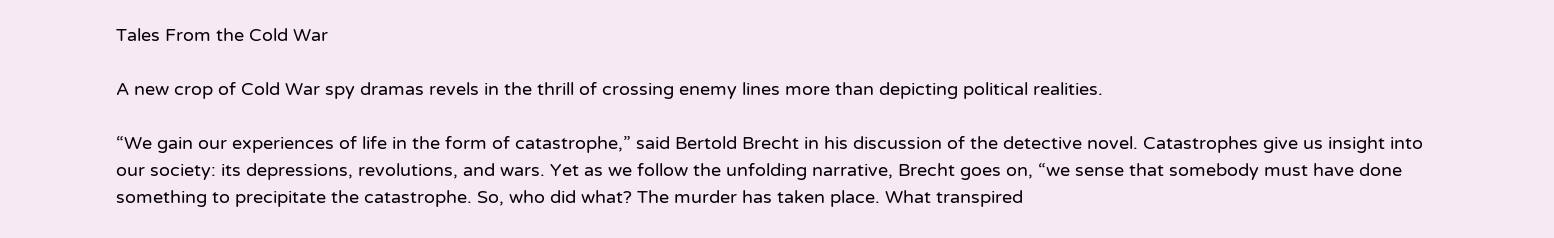Tales From the Cold War

A new crop of Cold War spy dramas revels in the thrill of crossing enemy lines more than depicting political realities.

“We gain our experiences of life in the form of catastrophe,” said Bertold Brecht in his discussion of the detective novel. Catastrophes give us insight into our society: its depressions, revolutions, and wars. Yet as we follow the unfolding narrative, Brecht goes on, “we sense that somebody must have done something to precipitate the catastrophe. So, who did what? The murder has taken place. What transpired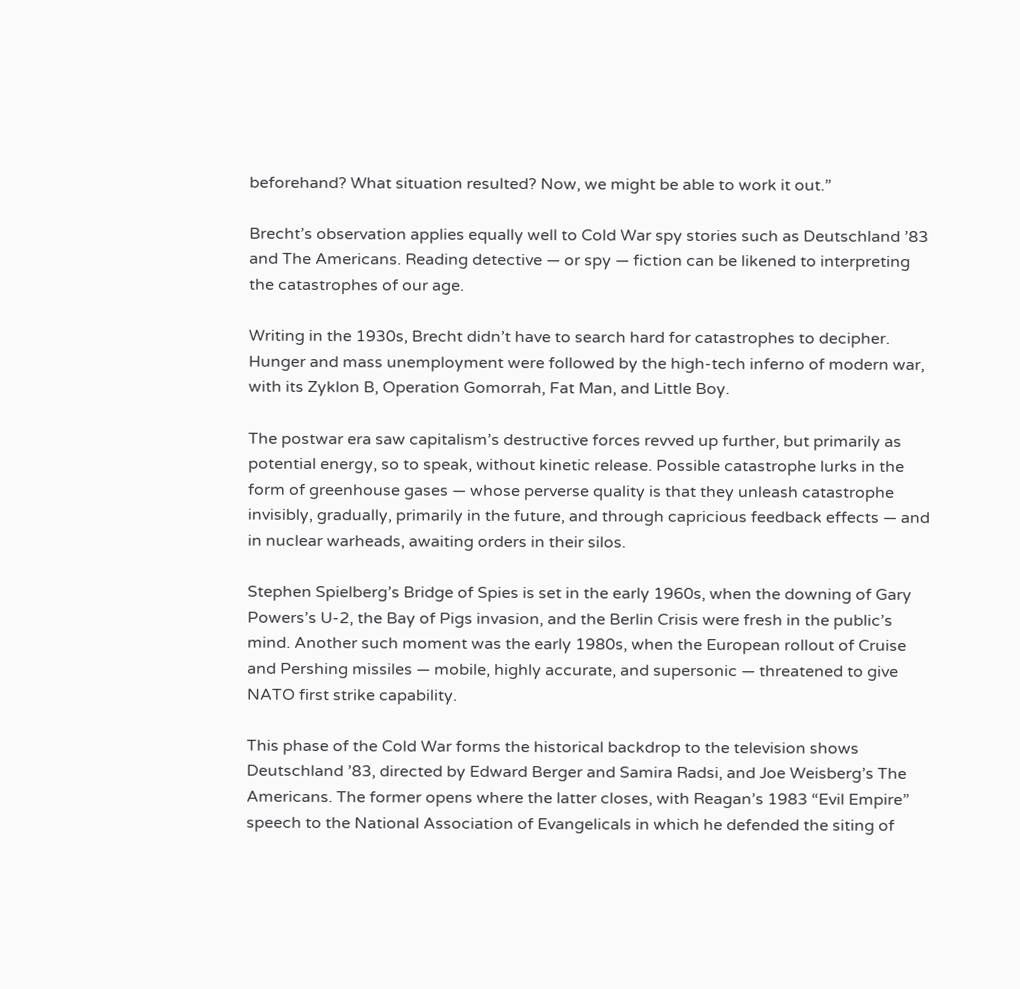beforehand? What situation resulted? Now, we might be able to work it out.”

Brecht’s observation applies equally well to Cold War spy stories such as Deutschland ’83 and The Americans. Reading detective — or spy — fiction can be likened to interpreting the catastrophes of our age.

Writing in the 1930s, Brecht didn’t have to search hard for catastrophes to decipher. Hunger and mass unemployment were followed by the high-tech inferno of modern war, with its Zyklon B, Operation Gomorrah, Fat Man, and Little Boy.

The postwar era saw capitalism’s destructive forces revved up further, but primarily as potential energy, so to speak, without kinetic release. Possible catastrophe lurks in the form of greenhouse gases — whose perverse quality is that they unleash catastrophe invisibly, gradually, primarily in the future, and through capricious feedback effects — and in nuclear warheads, awaiting orders in their silos.

Stephen Spielberg’s Bridge of Spies is set in the early 1960s, when the downing of Gary Powers’s U-2, the Bay of Pigs invasion, and the Berlin Crisis were fresh in the public’s mind. Another such moment was the early 1980s, when the European rollout of Cruise and Pershing missiles — mobile, highly accurate, and supersonic — threatened to give NATO first strike capability.

This phase of the Cold War forms the historical backdrop to the television shows Deutschland ’83, directed by Edward Berger and Samira Radsi, and Joe Weisberg’s The Americans. The former opens where the latter closes, with Reagan’s 1983 “Evil Empire” speech to the National Association of Evangelicals in which he defended the siting of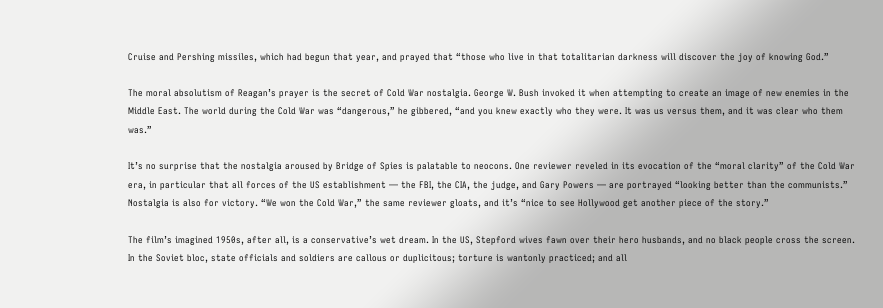Cruise and Pershing missiles, which had begun that year, and prayed that “those who live in that totalitarian darkness will discover the joy of knowing God.”

The moral absolutism of Reagan’s prayer is the secret of Cold War nostalgia. George W. Bush invoked it when attempting to create an image of new enemies in the Middle East. The world during the Cold War was “dangerous,” he gibbered, “and you knew exactly who they were. It was us versus them, and it was clear who them was.”

It’s no surprise that the nostalgia aroused by Bridge of Spies is palatable to neocons. One reviewer reveled in its evocation of the “moral clarity” of the Cold War era, in particular that all forces of the US establishment — the FBI, the CIA, the judge, and Gary Powers — are portrayed “looking better than the communists.” Nostalgia is also for victory. “We won the Cold War,” the same reviewer gloats, and it’s “nice to see Hollywood get another piece of the story.”

The film’s imagined 1950s, after all, is a conservative’s wet dream. In the US, Stepford wives fawn over their hero husbands, and no black people cross the screen. In the Soviet bloc, state officials and soldiers are callous or duplicitous; torture is wantonly practiced; and all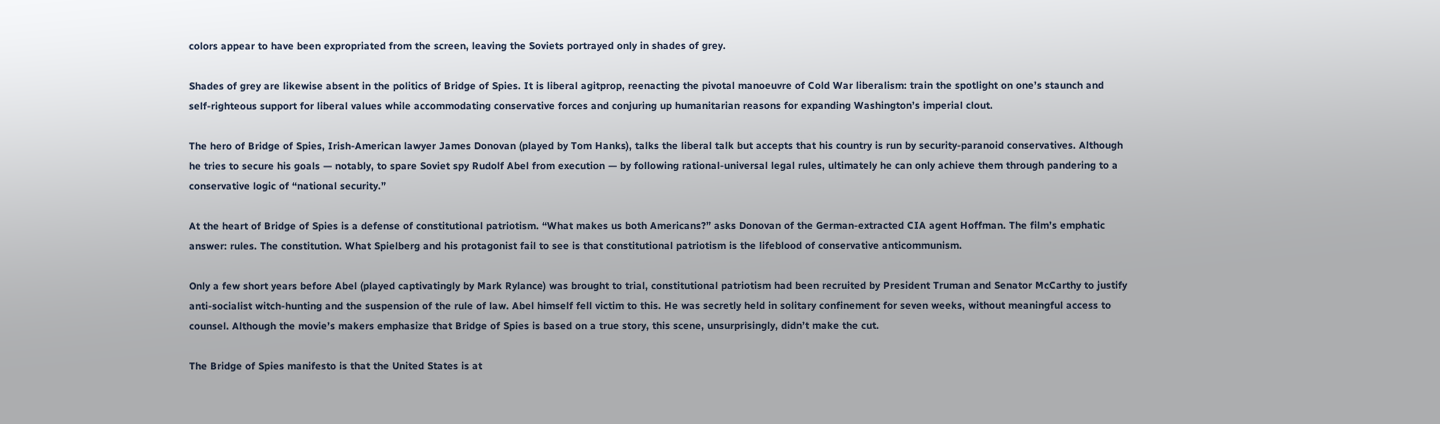colors appear to have been expropriated from the screen, leaving the Soviets portrayed only in shades of grey.

Shades of grey are likewise absent in the politics of Bridge of Spies. It is liberal agitprop, reenacting the pivotal manoeuvre of Cold War liberalism: train the spotlight on one’s staunch and self-righteous support for liberal values while accommodating conservative forces and conjuring up humanitarian reasons for expanding Washington’s imperial clout.

The hero of Bridge of Spies, Irish-American lawyer James Donovan (played by Tom Hanks), talks the liberal talk but accepts that his country is run by security-paranoid conservatives. Although he tries to secure his goals — notably, to spare Soviet spy Rudolf Abel from execution — by following rational-universal legal rules, ultimately he can only achieve them through pandering to a conservative logic of “national security.”

At the heart of Bridge of Spies is a defense of constitutional patriotism. “What makes us both Americans?” asks Donovan of the German-extracted CIA agent Hoffman. The film’s emphatic answer: rules. The constitution. What Spielberg and his protagonist fail to see is that constitutional patriotism is the lifeblood of conservative anticommunism.

Only a few short years before Abel (played captivatingly by Mark Rylance) was brought to trial, constitutional patriotism had been recruited by President Truman and Senator McCarthy to justify anti-socialist witch-hunting and the suspension of the rule of law. Abel himself fell victim to this. He was secretly held in solitary confinement for seven weeks, without meaningful access to counsel. Although the movie’s makers emphasize that Bridge of Spies is based on a true story, this scene, unsurprisingly, didn’t make the cut.

The Bridge of Spies manifesto is that the United States is at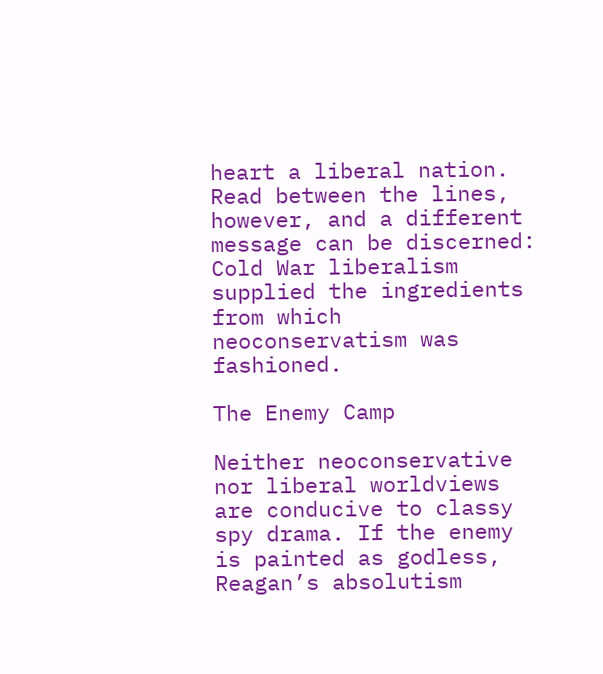heart a liberal nation. Read between the lines, however, and a different message can be discerned: Cold War liberalism supplied the ingredients from which neoconservatism was fashioned.

The Enemy Camp

Neither neoconservative nor liberal worldviews are conducive to classy spy drama. If the enemy is painted as godless, Reagan’s absolutism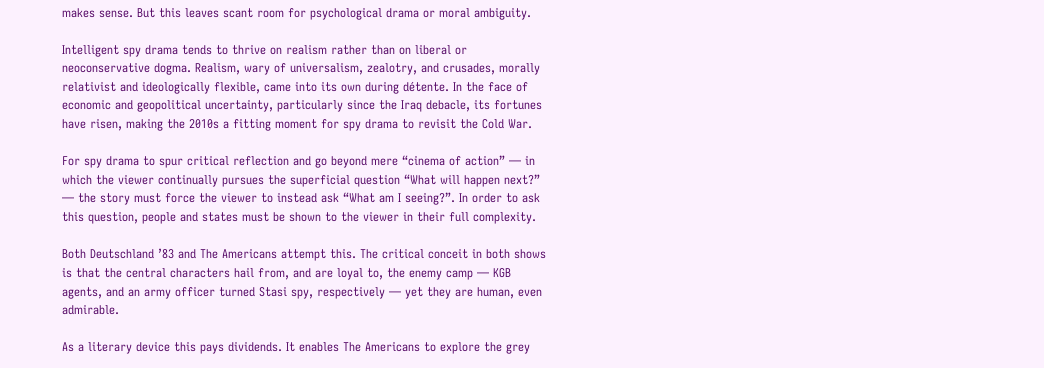makes sense. But this leaves scant room for psychological drama or moral ambiguity.

Intelligent spy drama tends to thrive on realism rather than on liberal or neoconservative dogma. Realism, wary of universalism, zealotry, and crusades, morally relativist and ideologically flexible, came into its own during détente. In the face of economic and geopolitical uncertainty, particularly since the Iraq debacle, its fortunes have risen, making the 2010s a fitting moment for spy drama to revisit the Cold War.

For spy drama to spur critical reflection and go beyond mere “cinema of action” — in which the viewer continually pursues the superficial question “What will happen next?” — the story must force the viewer to instead ask “What am I seeing?”. In order to ask this question, people and states must be shown to the viewer in their full complexity.

Both Deutschland ’83 and The Americans attempt this. The critical conceit in both shows is that the central characters hail from, and are loyal to, the enemy camp — KGB agents, and an army officer turned Stasi spy, respectively — yet they are human, even admirable.

As a literary device this pays dividends. It enables The Americans to explore the grey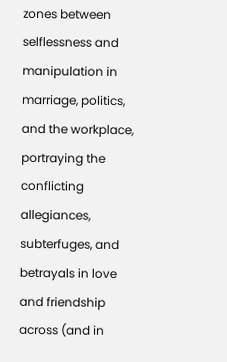zones between selflessness and manipulation in marriage, politics, and the workplace, portraying the conflicting allegiances, subterfuges, and betrayals in love and friendship across (and in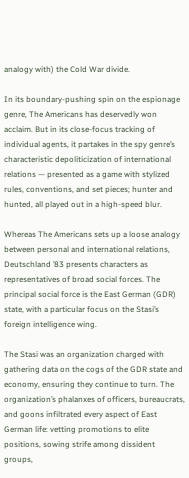analogy with) the Cold War divide.

In its boundary-pushing spin on the espionage genre, The Americans has deservedly won acclaim. But in its close-focus tracking of individual agents, it partakes in the spy genre’s characteristic depoliticization of international relations — presented as a game with stylized rules, conventions, and set pieces; hunter and hunted, all played out in a high-speed blur.

Whereas The Americans sets up a loose analogy between personal and international relations, Deutschland ’83 presents characters as representatives of broad social forces. The principal social force is the East German (GDR) state, with a particular focus on the Stasi’s foreign intelligence wing.

The Stasi was an organization charged with gathering data on the cogs of the GDR state and economy, ensuring they continue to turn. The organization’s phalanxes of officers, bureaucrats, and goons infiltrated every aspect of East German life: vetting promotions to elite positions, sowing strife among dissident groups,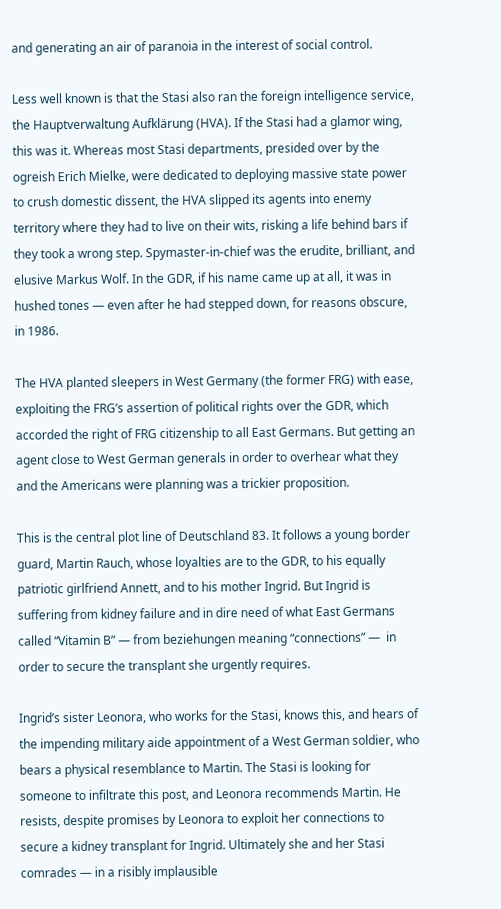and generating an air of paranoia in the interest of social control.

Less well known is that the Stasi also ran the foreign intelligence service, the Hauptverwaltung Aufklärung (HVA). If the Stasi had a glamor wing, this was it. Whereas most Stasi departments, presided over by the ogreish Erich Mielke, were dedicated to deploying massive state power to crush domestic dissent, the HVA slipped its agents into enemy territory where they had to live on their wits, risking a life behind bars if they took a wrong step. Spymaster-in-chief was the erudite, brilliant, and elusive Markus Wolf. In the GDR, if his name came up at all, it was in hushed tones — even after he had stepped down, for reasons obscure, in 1986.

The HVA planted sleepers in West Germany (the former FRG) with ease, exploiting the FRG’s assertion of political rights over the GDR, which accorded the right of FRG citizenship to all East Germans. But getting an agent close to West German generals in order to overhear what they and the Americans were planning was a trickier proposition.

This is the central plot line of Deutschland 83. It follows a young border guard, Martin Rauch, whose loyalties are to the GDR, to his equally patriotic girlfriend Annett, and to his mother Ingrid. But Ingrid is suffering from kidney failure and in dire need of what East Germans called “Vitamin B” — from beziehungen meaning “connections” —  in order to secure the transplant she urgently requires.

Ingrid’s sister Leonora, who works for the Stasi, knows this, and hears of the impending military aide appointment of a West German soldier, who bears a physical resemblance to Martin. The Stasi is looking for someone to infiltrate this post, and Leonora recommends Martin. He resists, despite promises by Leonora to exploit her connections to secure a kidney transplant for Ingrid. Ultimately she and her Stasi comrades — in a risibly implausible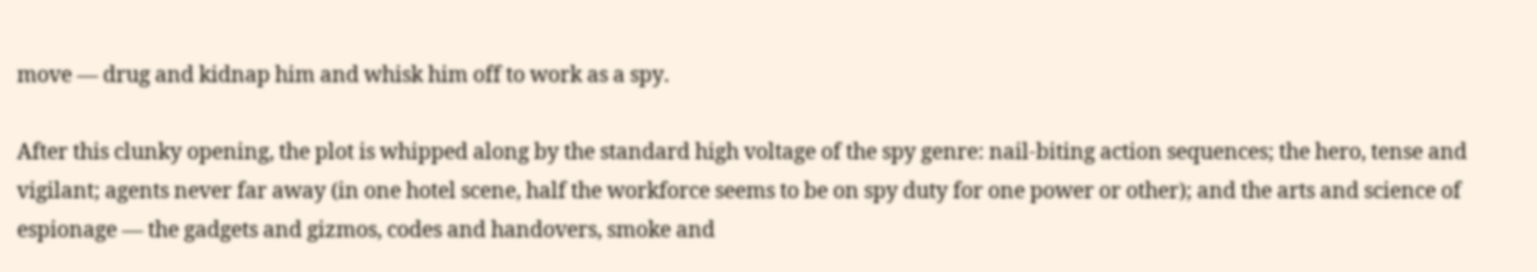move — drug and kidnap him and whisk him off to work as a spy.

After this clunky opening, the plot is whipped along by the standard high voltage of the spy genre: nail-biting action sequences; the hero, tense and vigilant; agents never far away (in one hotel scene, half the workforce seems to be on spy duty for one power or other); and the arts and science of espionage — the gadgets and gizmos, codes and handovers, smoke and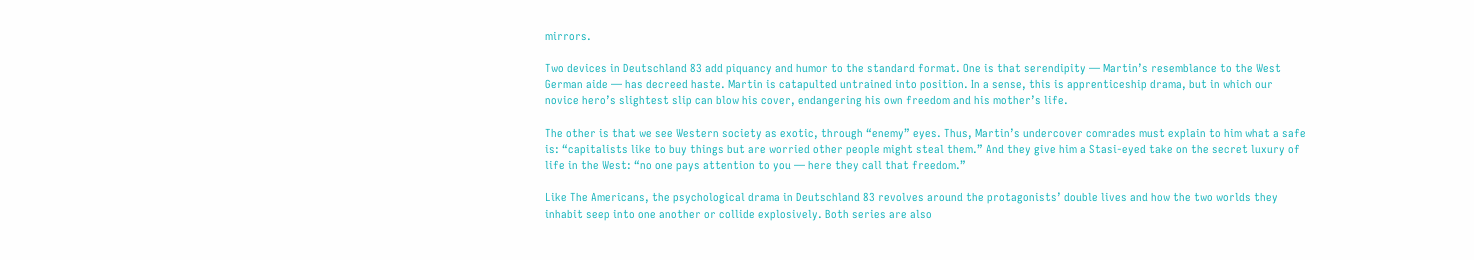mirrors.

Two devices in Deutschland 83 add piquancy and humor to the standard format. One is that serendipity — Martin’s resemblance to the West German aide — has decreed haste. Martin is catapulted untrained into position. In a sense, this is apprenticeship drama, but in which our novice hero’s slightest slip can blow his cover, endangering his own freedom and his mother’s life.

The other is that we see Western society as exotic, through “enemy” eyes. Thus, Martin’s undercover comrades must explain to him what a safe is: “capitalists like to buy things but are worried other people might steal them.” And they give him a Stasi-eyed take on the secret luxury of life in the West: “no one pays attention to you — here they call that freedom.”

Like The Americans, the psychological drama in Deutschland 83 revolves around the protagonists’ double lives and how the two worlds they inhabit seep into one another or collide explosively. Both series are also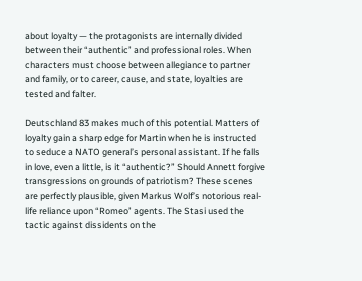about loyalty — the protagonists are internally divided between their “authentic” and professional roles. When characters must choose between allegiance to partner and family, or to career, cause, and state, loyalties are tested and falter.

Deutschland 83 makes much of this potential. Matters of loyalty gain a sharp edge for Martin when he is instructed to seduce a NATO general’s personal assistant. If he falls in love, even a little, is it “authentic?” Should Annett forgive transgressions on grounds of patriotism? These scenes are perfectly plausible, given Markus Wolf’s notorious real-life reliance upon “Romeo” agents. The Stasi used the tactic against dissidents on the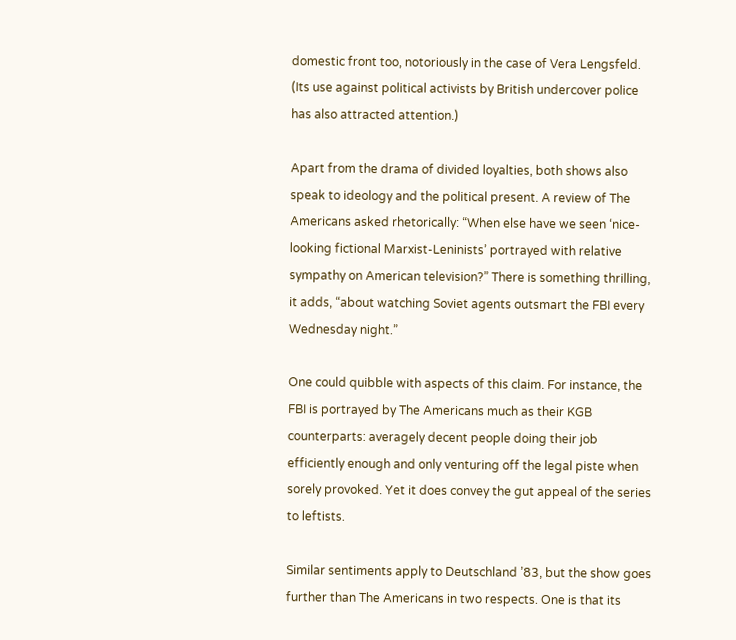domestic front too, notoriously in the case of Vera Lengsfeld. (Its use against political activists by British undercover police has also attracted attention.)

Apart from the drama of divided loyalties, both shows also speak to ideology and the political present. A review of The Americans asked rhetorically: “When else have we seen ‘nice-looking fictional Marxist-Leninists’ portrayed with relative sympathy on American television?” There is something thrilling, it adds, “about watching Soviet agents outsmart the FBI every Wednesday night.”

One could quibble with aspects of this claim. For instance, the FBI is portrayed by The Americans much as their KGB counterparts: averagely decent people doing their job efficiently enough and only venturing off the legal piste when sorely provoked. Yet it does convey the gut appeal of the series to leftists.

Similar sentiments apply to Deutschland ’83, but the show goes further than The Americans in two respects. One is that its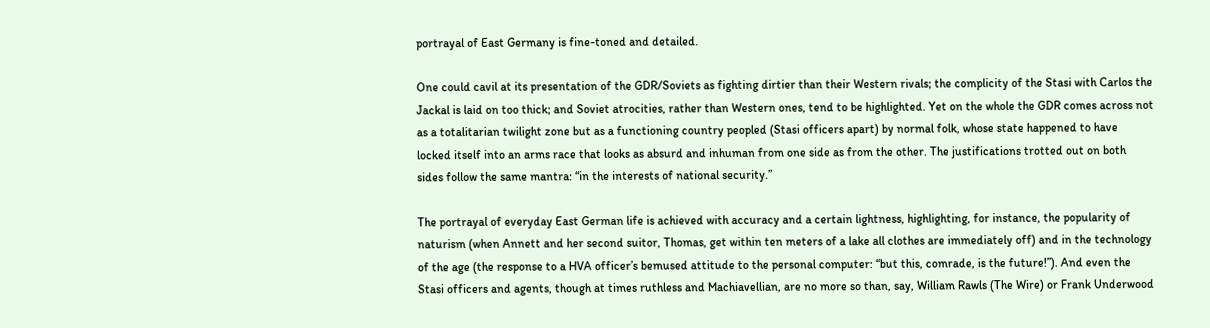portrayal of East Germany is fine-toned and detailed.

One could cavil at its presentation of the GDR/Soviets as fighting dirtier than their Western rivals; the complicity of the Stasi with Carlos the Jackal is laid on too thick; and Soviet atrocities, rather than Western ones, tend to be highlighted. Yet on the whole the GDR comes across not as a totalitarian twilight zone but as a functioning country peopled (Stasi officers apart) by normal folk, whose state happened to have locked itself into an arms race that looks as absurd and inhuman from one side as from the other. The justifications trotted out on both sides follow the same mantra: “in the interests of national security.”

The portrayal of everyday East German life is achieved with accuracy and a certain lightness, highlighting, for instance, the popularity of naturism (when Annett and her second suitor, Thomas, get within ten meters of a lake all clothes are immediately off) and in the technology of the age (the response to a HVA officer’s bemused attitude to the personal computer: “but this, comrade, is the future!”). And even the Stasi officers and agents, though at times ruthless and Machiavellian, are no more so than, say, William Rawls (The Wire) or Frank Underwood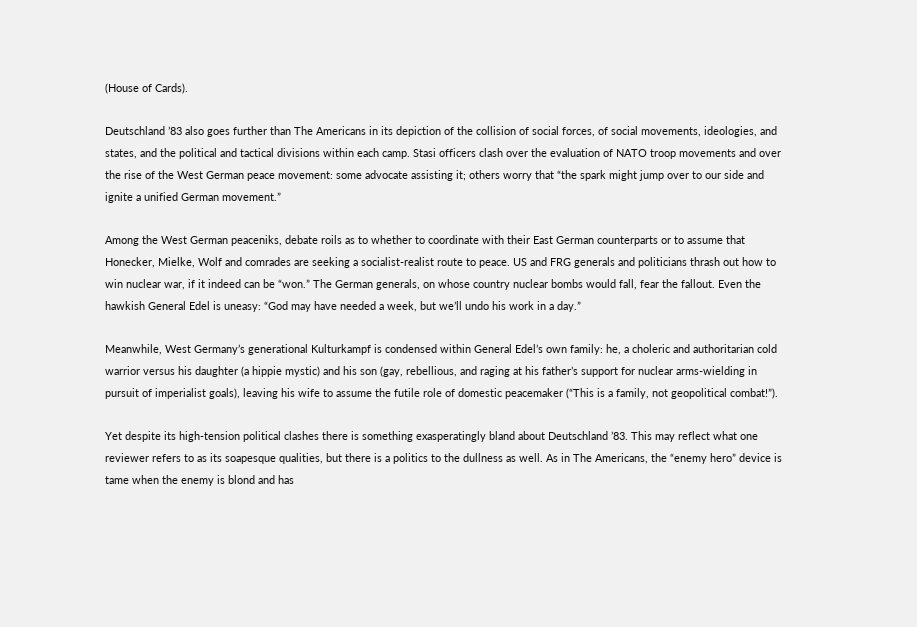(House of Cards).

Deutschland ’83 also goes further than The Americans in its depiction of the collision of social forces, of social movements, ideologies, and states, and the political and tactical divisions within each camp. Stasi officers clash over the evaluation of NATO troop movements and over the rise of the West German peace movement: some advocate assisting it; others worry that “the spark might jump over to our side and ignite a unified German movement.”

Among the West German peaceniks, debate roils as to whether to coordinate with their East German counterparts or to assume that Honecker, Mielke, Wolf and comrades are seeking a socialist-realist route to peace. US and FRG generals and politicians thrash out how to win nuclear war, if it indeed can be “won.” The German generals, on whose country nuclear bombs would fall, fear the fallout. Even the hawkish General Edel is uneasy: “God may have needed a week, but we’ll undo his work in a day.”

Meanwhile, West Germany’s generational Kulturkampf is condensed within General Edel’s own family: he, a choleric and authoritarian cold warrior versus his daughter (a hippie mystic) and his son (gay, rebellious, and raging at his father’s support for nuclear arms-wielding in pursuit of imperialist goals), leaving his wife to assume the futile role of domestic peacemaker (“This is a family, not geopolitical combat!”).

Yet despite its high-tension political clashes there is something exasperatingly bland about Deutschland ’83. This may reflect what one reviewer refers to as its soapesque qualities, but there is a politics to the dullness as well. As in The Americans, the “enemy hero” device is tame when the enemy is blond and has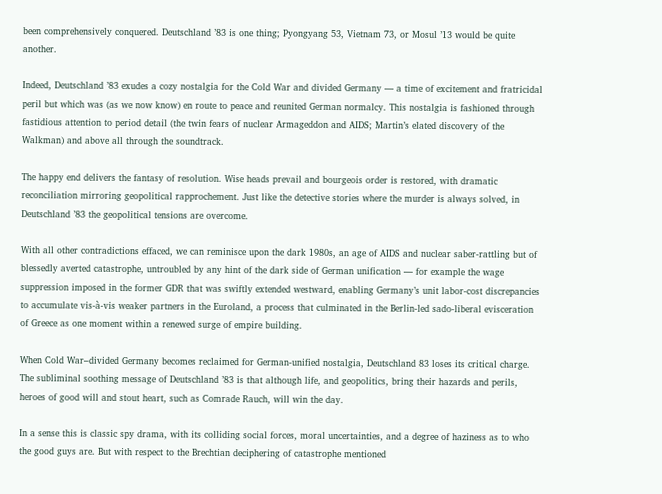been comprehensively conquered. Deutschland ’83 is one thing; Pyongyang 53, Vietnam 73, or Mosul ’13 would be quite another.

Indeed, Deutschland ’83 exudes a cozy nostalgia for the Cold War and divided Germany — a time of excitement and fratricidal peril but which was (as we now know) en route to peace and reunited German normalcy. This nostalgia is fashioned through fastidious attention to period detail (the twin fears of nuclear Armageddon and AIDS; Martin’s elated discovery of the Walkman) and above all through the soundtrack.

The happy end delivers the fantasy of resolution. Wise heads prevail and bourgeois order is restored, with dramatic reconciliation mirroring geopolitical rapprochement. Just like the detective stories where the murder is always solved, in Deutschland ’83 the geopolitical tensions are overcome.

With all other contradictions effaced, we can reminisce upon the dark 1980s, an age of AIDS and nuclear saber-rattling but of blessedly averted catastrophe, untroubled by any hint of the dark side of German unification — for example the wage suppression imposed in the former GDR that was swiftly extended westward, enabling Germany’s unit labor-cost discrepancies to accumulate vis-à-vis weaker partners in the Euroland, a process that culminated in the Berlin-led sado-liberal evisceration of Greece as one moment within a renewed surge of empire building.

When Cold War–divided Germany becomes reclaimed for German-unified nostalgia, Deutschland 83 loses its critical charge. The subliminal soothing message of Deutschland ’83 is that although life, and geopolitics, bring their hazards and perils, heroes of good will and stout heart, such as Comrade Rauch, will win the day.

In a sense this is classic spy drama, with its colliding social forces, moral uncertainties, and a degree of haziness as to who the good guys are. But with respect to the Brechtian deciphering of catastrophe mentioned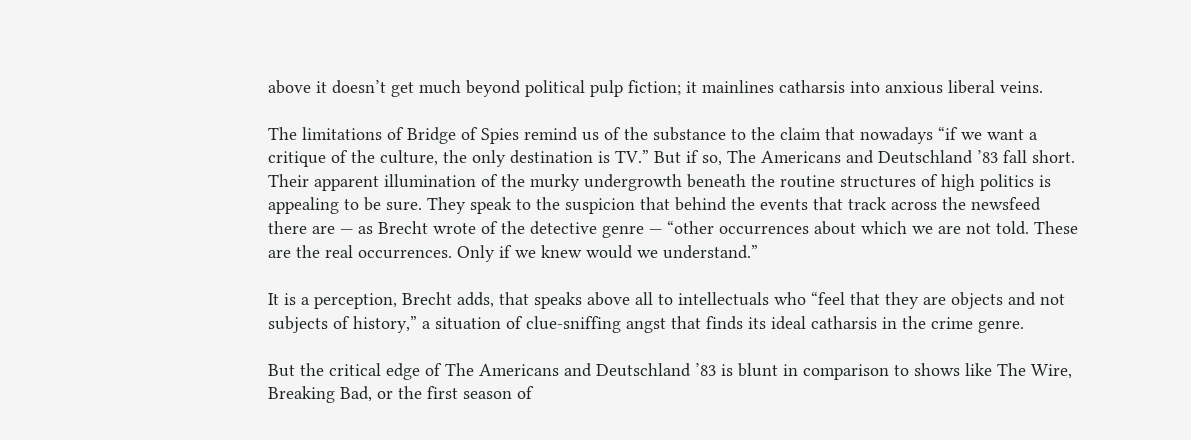above it doesn’t get much beyond political pulp fiction; it mainlines catharsis into anxious liberal veins.

The limitations of Bridge of Spies remind us of the substance to the claim that nowadays “if we want a critique of the culture, the only destination is TV.” But if so, The Americans and Deutschland ’83 fall short. Their apparent illumination of the murky undergrowth beneath the routine structures of high politics is appealing to be sure. They speak to the suspicion that behind the events that track across the newsfeed there are — as Brecht wrote of the detective genre — “other occurrences about which we are not told. These are the real occurrences. Only if we knew would we understand.”

It is a perception, Brecht adds, that speaks above all to intellectuals who “feel that they are objects and not subjects of history,” a situation of clue-sniffing angst that finds its ideal catharsis in the crime genre.

But the critical edge of The Americans and Deutschland ’83 is blunt in comparison to shows like The Wire, Breaking Bad, or the first season of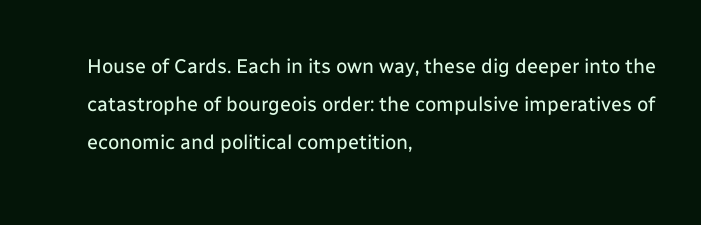House of Cards. Each in its own way, these dig deeper into the catastrophe of bourgeois order: the compulsive imperatives of economic and political competition,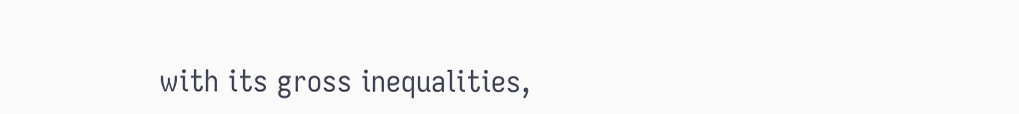with its gross inequalities,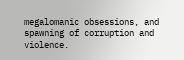megalomanic obsessions, and spawning of corruption and violence.